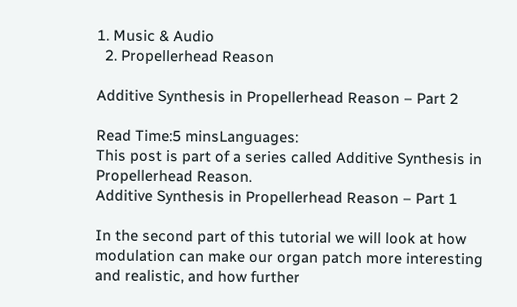1. Music & Audio
  2. Propellerhead Reason

Additive Synthesis in Propellerhead Reason – Part 2

Read Time:5 minsLanguages:
This post is part of a series called Additive Synthesis in Propellerhead Reason.
Additive Synthesis in Propellerhead Reason – Part 1

In the second part of this tutorial we will look at how modulation can make our organ patch more interesting and realistic, and how further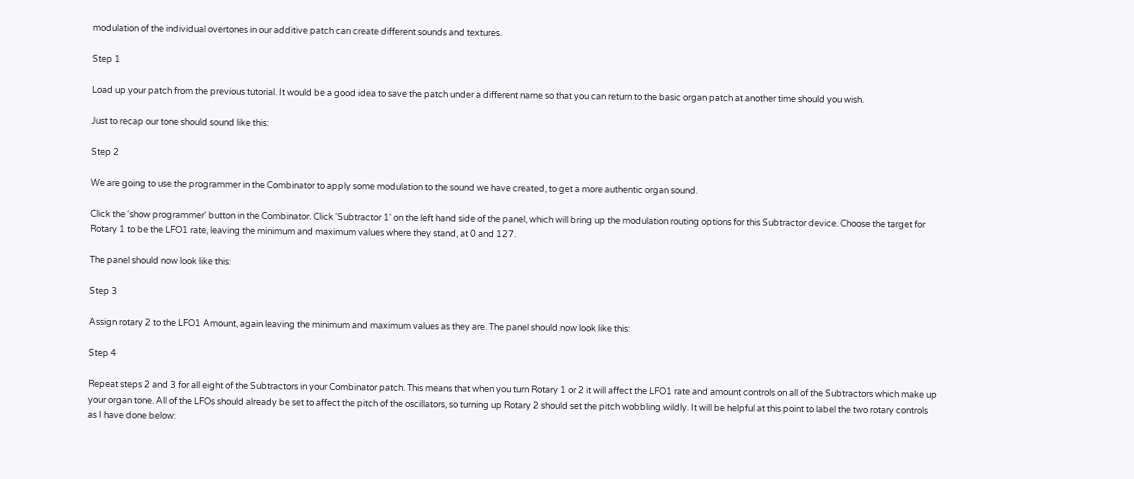modulation of the individual overtones in our additive patch can create different sounds and textures.

Step 1

Load up your patch from the previous tutorial. It would be a good idea to save the patch under a different name so that you can return to the basic organ patch at another time should you wish.

Just to recap our tone should sound like this:

Step 2

We are going to use the programmer in the Combinator to apply some modulation to the sound we have created, to get a more authentic organ sound.

Click the 'show programmer' button in the Combinator. Click 'Subtractor 1' on the left hand side of the panel, which will bring up the modulation routing options for this Subtractor device. Choose the target for Rotary 1 to be the LFO1 rate, leaving the minimum and maximum values where they stand, at 0 and 127.

The panel should now look like this:

Step 3

Assign rotary 2 to the LFO1 Amount, again leaving the minimum and maximum values as they are. The panel should now look like this:

Step 4

Repeat steps 2 and 3 for all eight of the Subtractors in your Combinator patch. This means that when you turn Rotary 1 or 2 it will affect the LFO1 rate and amount controls on all of the Subtractors which make up your organ tone. All of the LFOs should already be set to affect the pitch of the oscillators, so turning up Rotary 2 should set the pitch wobbling wildly. It will be helpful at this point to label the two rotary controls as I have done below: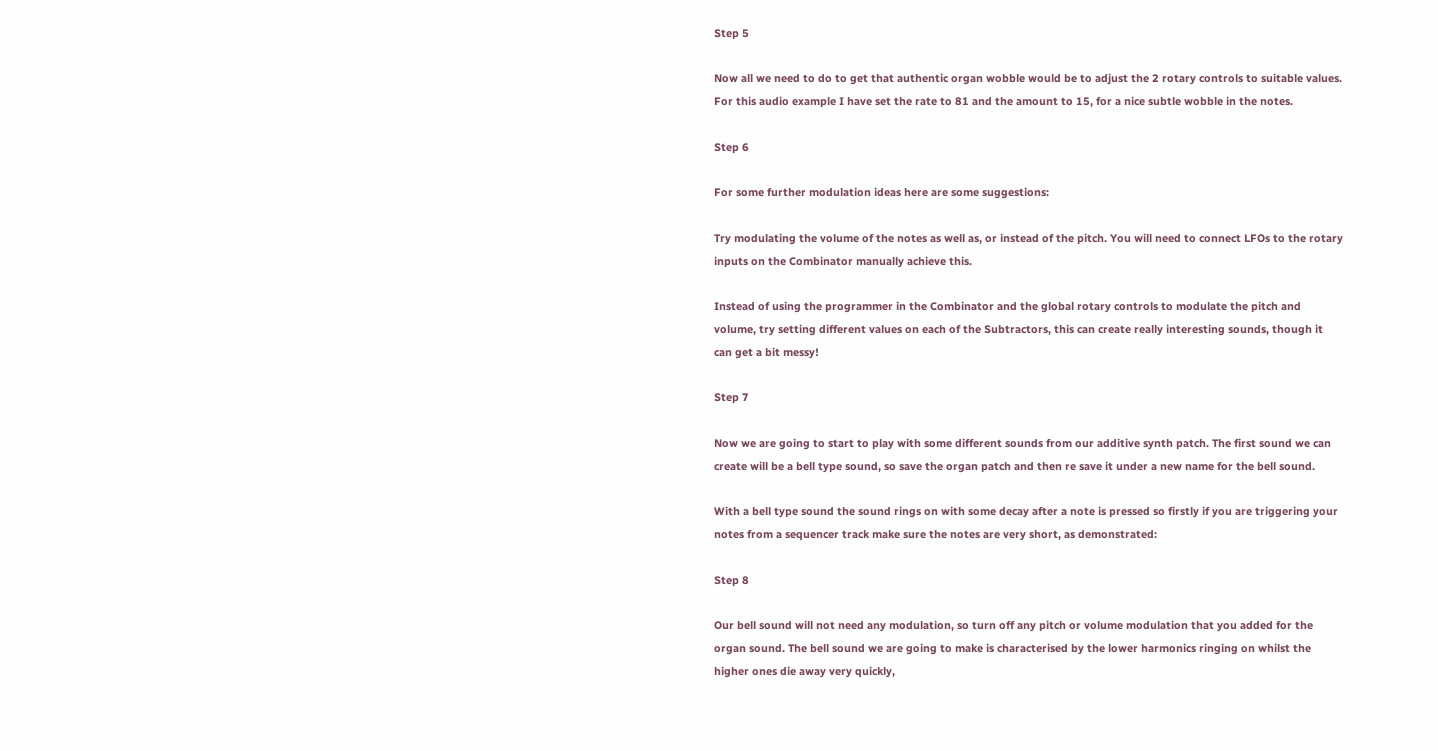Step 5

Now all we need to do to get that authentic organ wobble would be to adjust the 2 rotary controls to suitable values. For this audio example I have set the rate to 81 and the amount to 15, for a nice subtle wobble in the notes.

Step 6

For some further modulation ideas here are some suggestions:

Try modulating the volume of the notes as well as, or instead of the pitch. You will need to connect LFOs to the rotary inputs on the Combinator manually achieve this.

Instead of using the programmer in the Combinator and the global rotary controls to modulate the pitch and volume, try setting different values on each of the Subtractors, this can create really interesting sounds, though it can get a bit messy!

Step 7

Now we are going to start to play with some different sounds from our additive synth patch. The first sound we can create will be a bell type sound, so save the organ patch and then re save it under a new name for the bell sound.

With a bell type sound the sound rings on with some decay after a note is pressed so firstly if you are triggering your notes from a sequencer track make sure the notes are very short, as demonstrated:

Step 8

Our bell sound will not need any modulation, so turn off any pitch or volume modulation that you added for the organ sound. The bell sound we are going to make is characterised by the lower harmonics ringing on whilst the higher ones die away very quickly,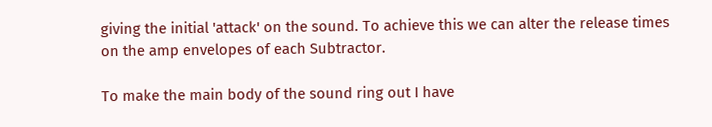giving the initial 'attack' on the sound. To achieve this we can alter the release times on the amp envelopes of each Subtractor.

To make the main body of the sound ring out I have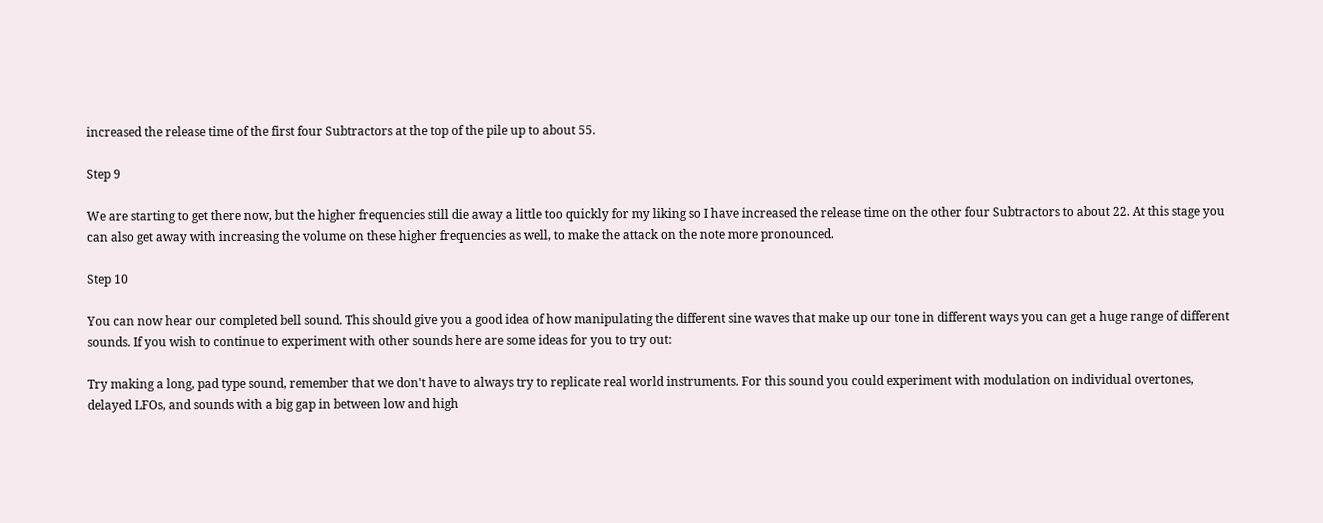increased the release time of the first four Subtractors at the top of the pile up to about 55.

Step 9

We are starting to get there now, but the higher frequencies still die away a little too quickly for my liking so I have increased the release time on the other four Subtractors to about 22. At this stage you can also get away with increasing the volume on these higher frequencies as well, to make the attack on the note more pronounced.

Step 10

You can now hear our completed bell sound. This should give you a good idea of how manipulating the different sine waves that make up our tone in different ways you can get a huge range of different sounds. If you wish to continue to experiment with other sounds here are some ideas for you to try out:

Try making a long, pad type sound, remember that we don't have to always try to replicate real world instruments. For this sound you could experiment with modulation on individual overtones, delayed LFOs, and sounds with a big gap in between low and high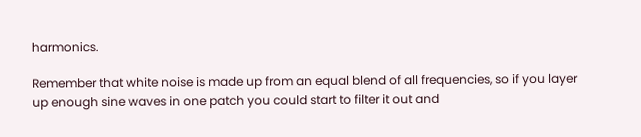harmonics.

Remember that white noise is made up from an equal blend of all frequencies, so if you layer up enough sine waves in one patch you could start to filter it out and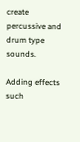create percussive and drum type sounds.

Adding effects such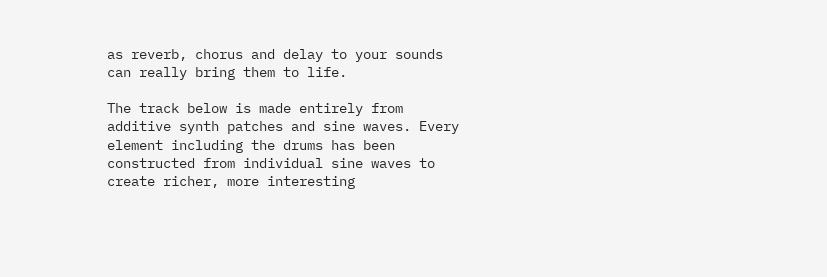as reverb, chorus and delay to your sounds can really bring them to life.

The track below is made entirely from additive synth patches and sine waves. Every element including the drums has been constructed from individual sine waves to create richer, more interesting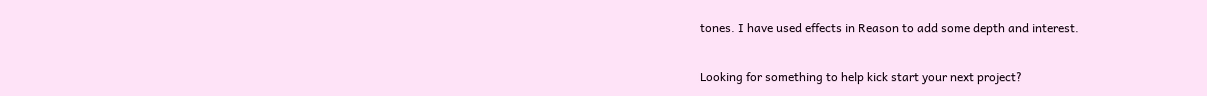tones. I have used effects in Reason to add some depth and interest.

Looking for something to help kick start your next project?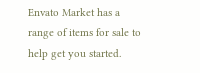Envato Market has a range of items for sale to help get you started.